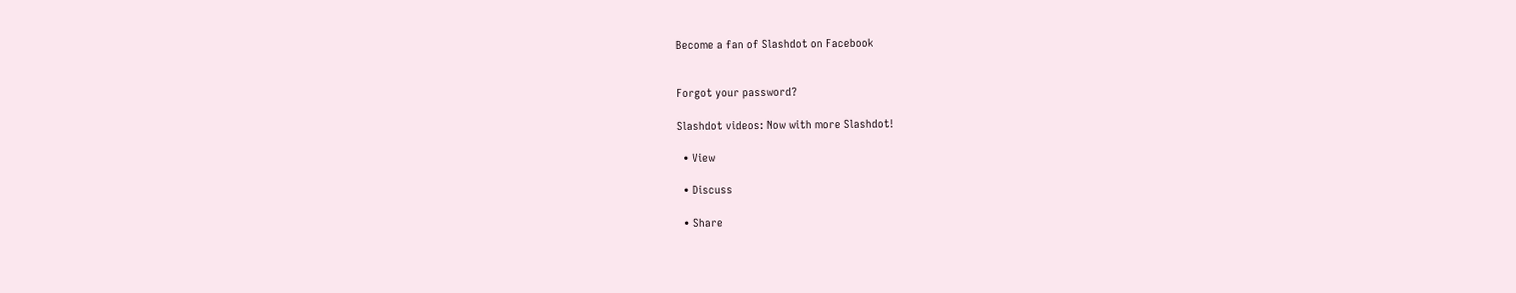Become a fan of Slashdot on Facebook


Forgot your password?

Slashdot videos: Now with more Slashdot!

  • View

  • Discuss

  • Share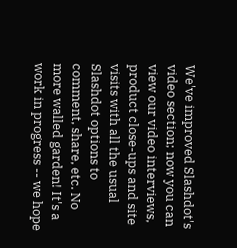We've improved Slashdot's video section; now you can view our video interviews, product close-ups and site visits with all the usual Slashdot options to comment, share, etc. No more walled garden! It's a work in progress -- we hope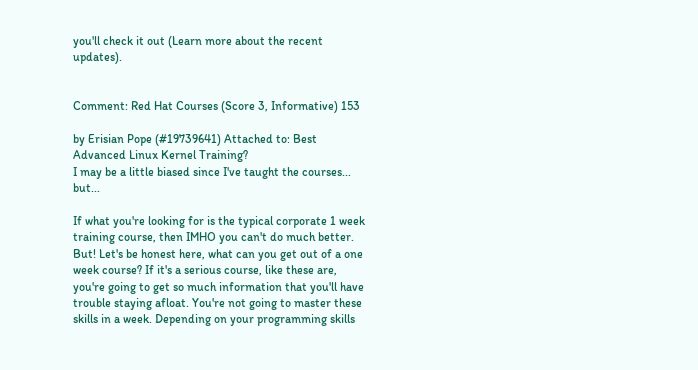you'll check it out (Learn more about the recent updates).


Comment: Red Hat Courses (Score 3, Informative) 153

by Erisian Pope (#19739641) Attached to: Best Advanced Linux Kernel Training?
I may be a little biased since I've taught the courses... but...

If what you're looking for is the typical corporate 1 week training course, then IMHO you can't do much better. But! Let's be honest here, what can you get out of a one week course? If it's a serious course, like these are, you're going to get so much information that you'll have trouble staying afloat. You're not going to master these skills in a week. Depending on your programming skills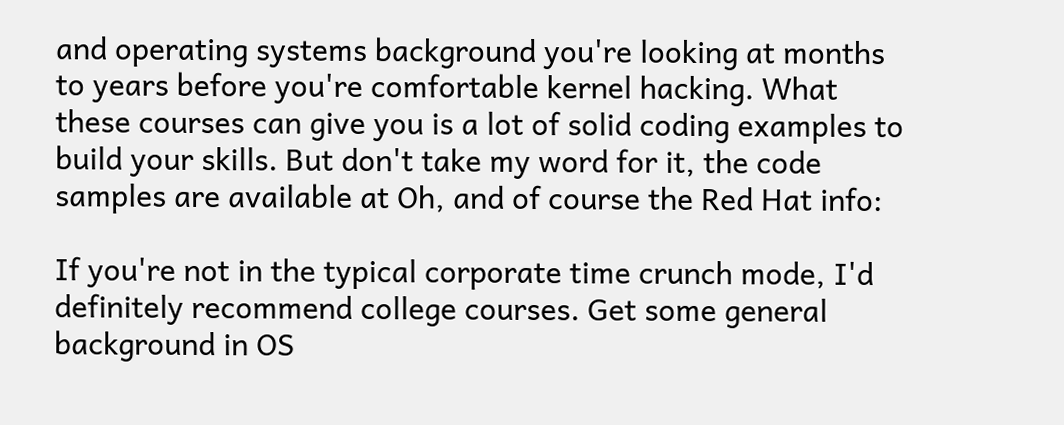and operating systems background you're looking at months to years before you're comfortable kernel hacking. What these courses can give you is a lot of solid coding examples to build your skills. But don't take my word for it, the code samples are available at Oh, and of course the Red Hat info:

If you're not in the typical corporate time crunch mode, I'd definitely recommend college courses. Get some general background in OS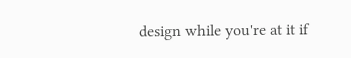design while you're at it if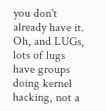you don't already have it. Oh, and LUGs, lots of lugs have groups doing kernel hacking, not a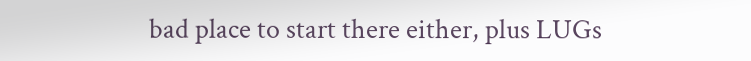bad place to start there either, plus LUGs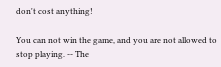don't cost anything!

You can not win the game, and you are not allowed to stop playing. -- The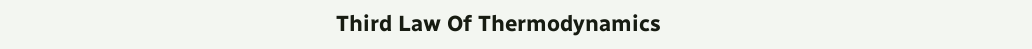Third Law Of Thermodynamics